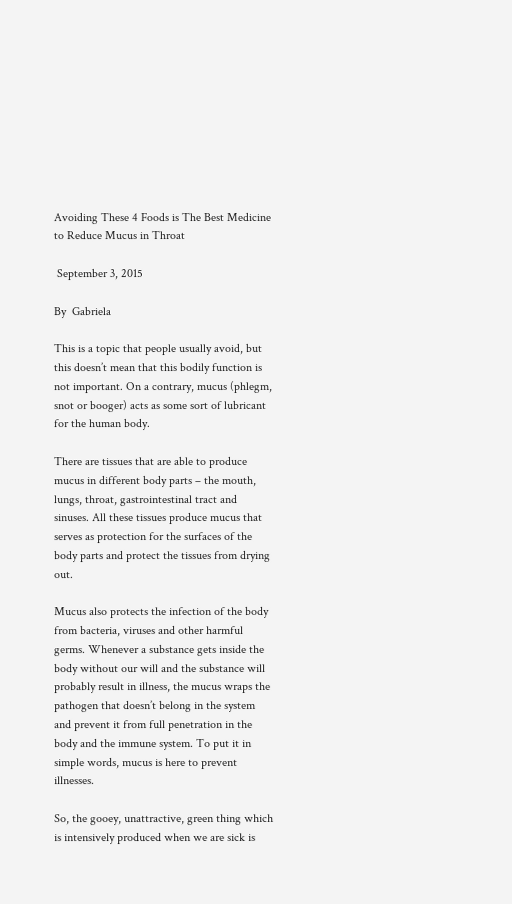Avoiding These 4 Foods is The Best Medicine to Reduce Mucus in Throat

 September 3, 2015

By  Gabriela

This is a topic that people usually avoid, but this doesn’t mean that this bodily function is not important. On a contrary, mucus (phlegm, snot or booger) acts as some sort of lubricant for the human body.

There are tissues that are able to produce mucus in different body parts – the mouth, lungs, throat, gastrointestinal tract and sinuses. All these tissues produce mucus that serves as protection for the surfaces of the body parts and protect the tissues from drying out.

Mucus also protects the infection of the body from bacteria, viruses and other harmful germs. Whenever a substance gets inside the body without our will and the substance will probably result in illness, the mucus wraps the pathogen that doesn’t belong in the system and prevent it from full penetration in the body and the immune system. To put it in simple words, mucus is here to prevent illnesses.

So, the gooey, unattractive, green thing which is intensively produced when we are sick is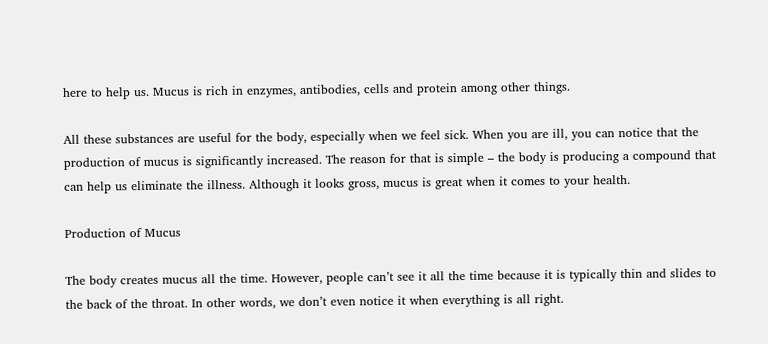here to help us. Mucus is rich in enzymes, antibodies, cells and protein among other things.

All these substances are useful for the body, especially when we feel sick. When you are ill, you can notice that the production of mucus is significantly increased. The reason for that is simple – the body is producing a compound that can help us eliminate the illness. Although it looks gross, mucus is great when it comes to your health.

Production of Mucus

The body creates mucus all the time. However, people can’t see it all the time because it is typically thin and slides to the back of the throat. In other words, we don’t even notice it when everything is all right.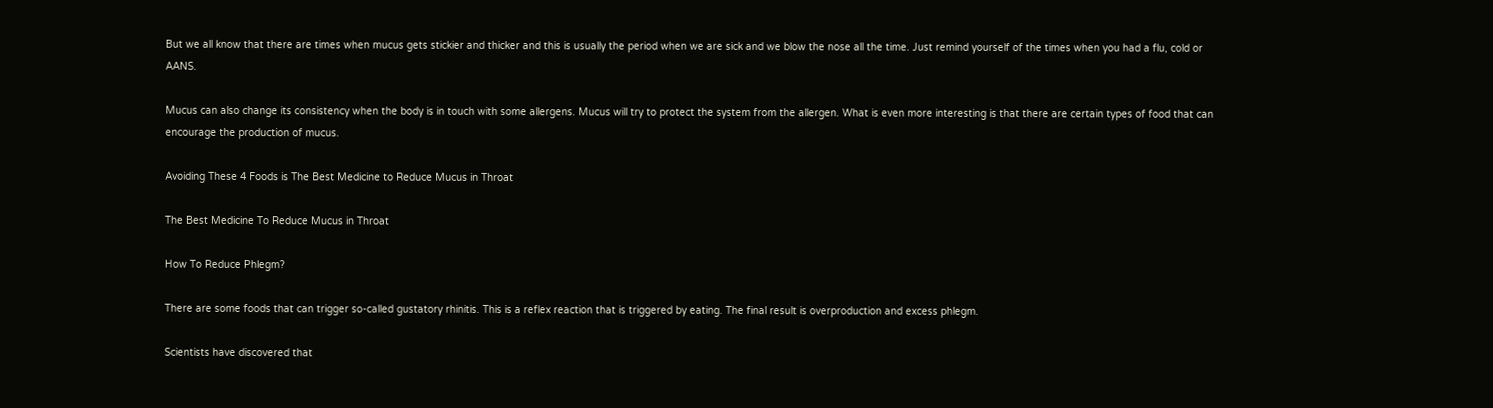But we all know that there are times when mucus gets stickier and thicker and this is usually the period when we are sick and we blow the nose all the time. Just remind yourself of the times when you had a flu, cold or AANS.

Mucus can also change its consistency when the body is in touch with some allergens. Mucus will try to protect the system from the allergen. What is even more interesting is that there are certain types of food that can encourage the production of mucus.

Avoiding These 4 Foods is The Best Medicine to Reduce Mucus in Throat

The Best Medicine To Reduce Mucus in Throat

How To Reduce Phlegm?

There are some foods that can trigger so-called gustatory rhinitis. This is a reflex reaction that is triggered by eating. The final result is overproduction and excess phlegm.

Scientists have discovered that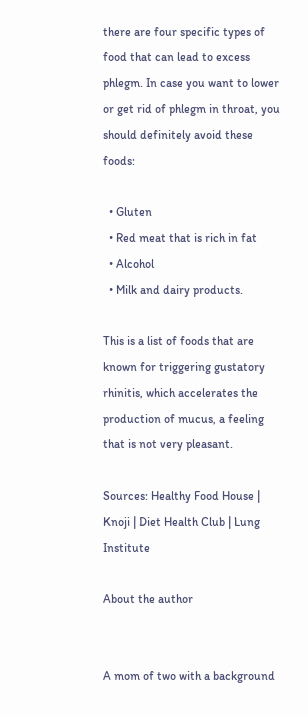there are four specific types of food that can lead to excess phlegm. In case you want to lower or get rid of phlegm in throat, you should definitely avoid these foods:

  • Gluten
  • Red meat that is rich in fat
  • Alcohol
  • Milk and dairy products.

This is a list of foods that are known for triggering gustatory rhinitis, which accelerates the production of mucus, a feeling that is not very pleasant.

Sources: Healthy Food House | Knoji | Diet Health Club | Lung Institute

About the author


A mom of two with a background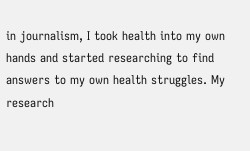in journalism, I took health into my own hands and started researching to find answers to my own health struggles. My research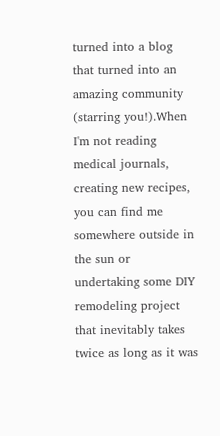turned into a blog that turned into an amazing community (starring you!).When I'm not reading medical journals, creating new recipes, you can find me somewhere outside in the sun or undertaking some DIY remodeling project that inevitably takes twice as long as it was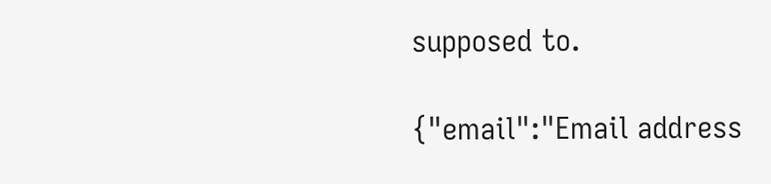supposed to.

{"email":"Email address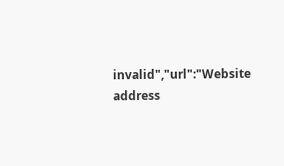invalid","url":"Website address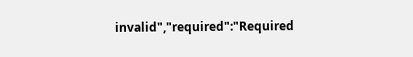invalid","required":"Required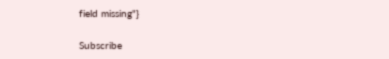field missing"}

Subscribe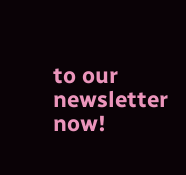to our newsletter now!